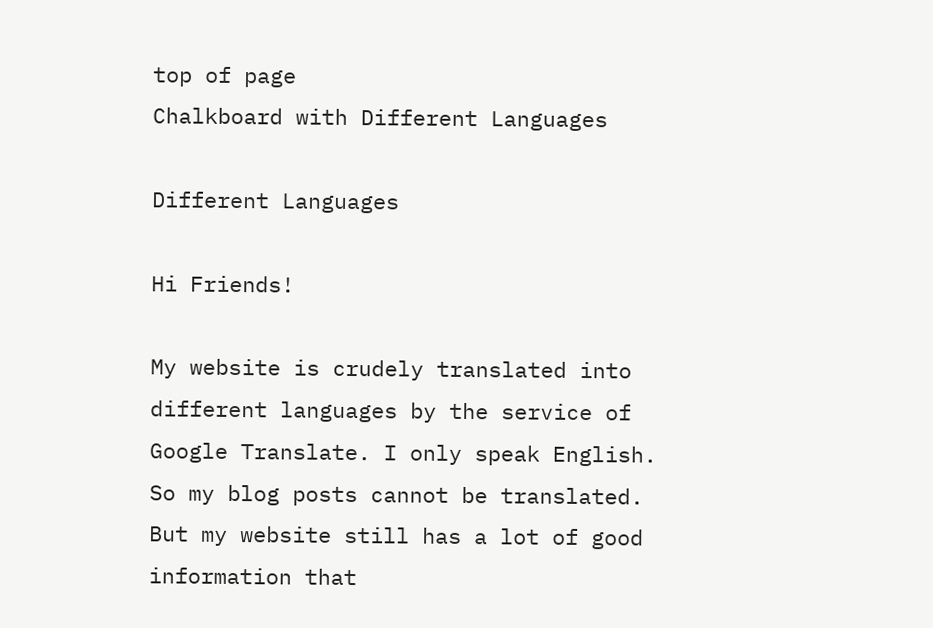top of page
Chalkboard with Different Languages

Different Languages

Hi Friends!

My website is crudely translated into different languages by the service of Google Translate. I only speak English. So my blog posts cannot be translated. But my website still has a lot of good information that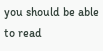you should be able to read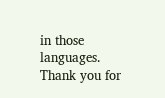in those languages. Thank you for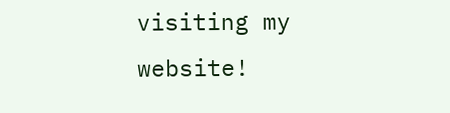visiting my website!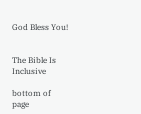God Bless You!


The Bible Is Inclusive

bottom of page